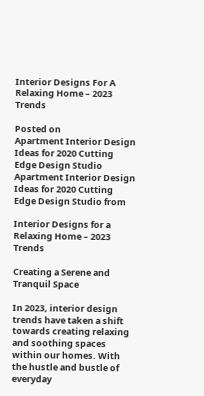Interior Designs For A Relaxing Home – 2023 Trends

Posted on
Apartment Interior Design Ideas for 2020 Cutting Edge Design Studio
Apartment Interior Design Ideas for 2020 Cutting Edge Design Studio from

Interior Designs for a Relaxing Home – 2023 Trends

Creating a Serene and Tranquil Space

In 2023, interior design trends have taken a shift towards creating relaxing and soothing spaces within our homes. With the hustle and bustle of everyday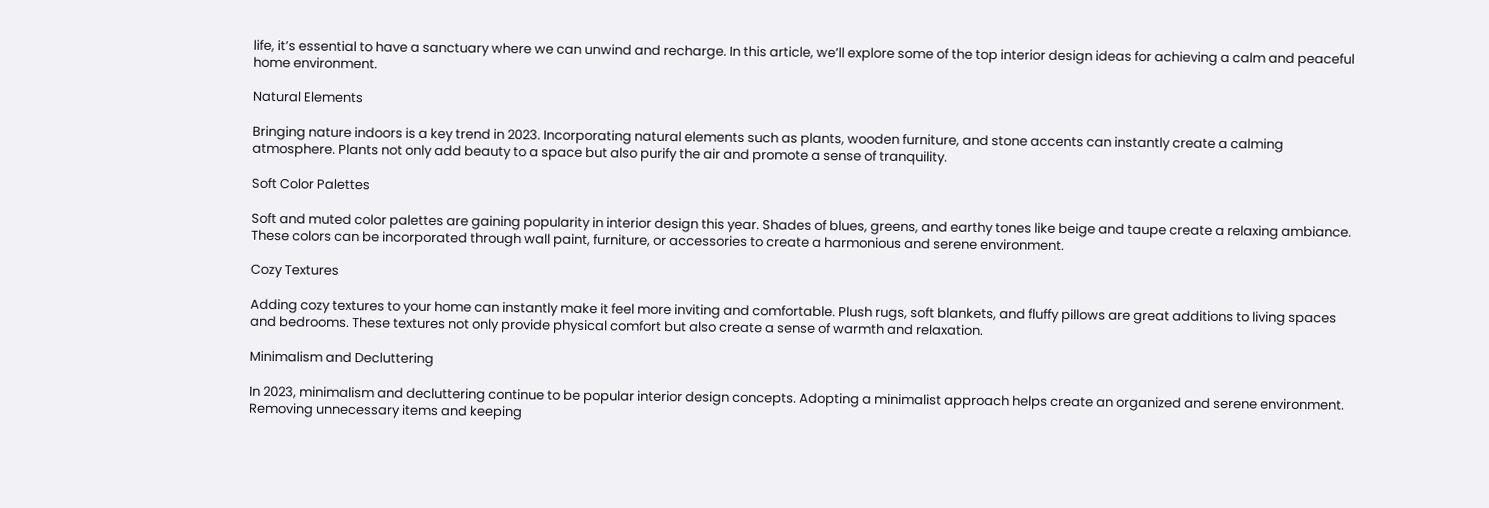life, it’s essential to have a sanctuary where we can unwind and recharge. In this article, we’ll explore some of the top interior design ideas for achieving a calm and peaceful home environment.

Natural Elements

Bringing nature indoors is a key trend in 2023. Incorporating natural elements such as plants, wooden furniture, and stone accents can instantly create a calming atmosphere. Plants not only add beauty to a space but also purify the air and promote a sense of tranquility.

Soft Color Palettes

Soft and muted color palettes are gaining popularity in interior design this year. Shades of blues, greens, and earthy tones like beige and taupe create a relaxing ambiance. These colors can be incorporated through wall paint, furniture, or accessories to create a harmonious and serene environment.

Cozy Textures

Adding cozy textures to your home can instantly make it feel more inviting and comfortable. Plush rugs, soft blankets, and fluffy pillows are great additions to living spaces and bedrooms. These textures not only provide physical comfort but also create a sense of warmth and relaxation.

Minimalism and Decluttering

In 2023, minimalism and decluttering continue to be popular interior design concepts. Adopting a minimalist approach helps create an organized and serene environment. Removing unnecessary items and keeping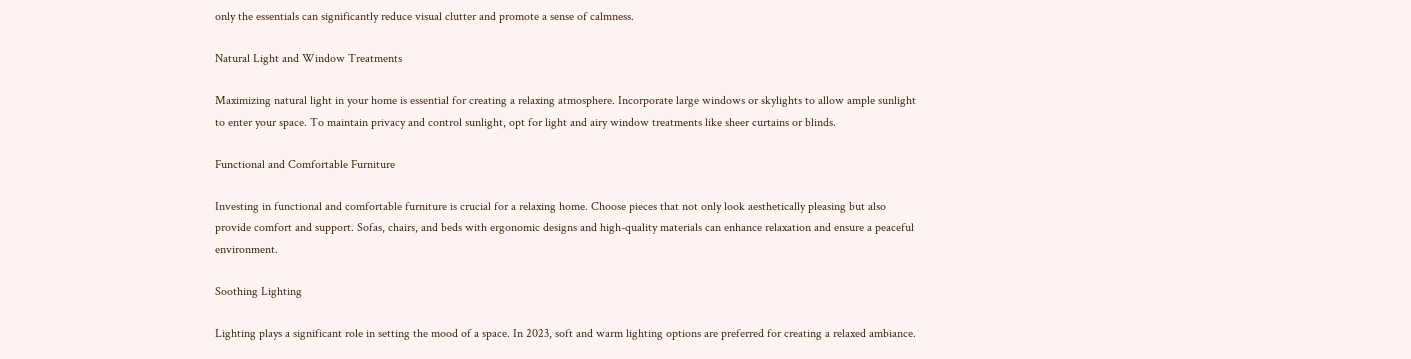only the essentials can significantly reduce visual clutter and promote a sense of calmness.

Natural Light and Window Treatments

Maximizing natural light in your home is essential for creating a relaxing atmosphere. Incorporate large windows or skylights to allow ample sunlight to enter your space. To maintain privacy and control sunlight, opt for light and airy window treatments like sheer curtains or blinds.

Functional and Comfortable Furniture

Investing in functional and comfortable furniture is crucial for a relaxing home. Choose pieces that not only look aesthetically pleasing but also provide comfort and support. Sofas, chairs, and beds with ergonomic designs and high-quality materials can enhance relaxation and ensure a peaceful environment.

Soothing Lighting

Lighting plays a significant role in setting the mood of a space. In 2023, soft and warm lighting options are preferred for creating a relaxed ambiance.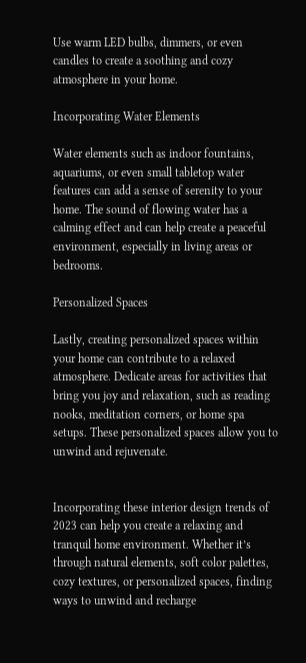Use warm LED bulbs, dimmers, or even candles to create a soothing and cozy atmosphere in your home.

Incorporating Water Elements

Water elements such as indoor fountains, aquariums, or even small tabletop water features can add a sense of serenity to your home. The sound of flowing water has a calming effect and can help create a peaceful environment, especially in living areas or bedrooms.

Personalized Spaces

Lastly, creating personalized spaces within your home can contribute to a relaxed atmosphere. Dedicate areas for activities that bring you joy and relaxation, such as reading nooks, meditation corners, or home spa setups. These personalized spaces allow you to unwind and rejuvenate.


Incorporating these interior design trends of 2023 can help you create a relaxing and tranquil home environment. Whether it’s through natural elements, soft color palettes, cozy textures, or personalized spaces, finding ways to unwind and recharge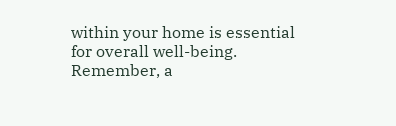within your home is essential for overall well-being. Remember, a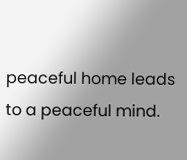peaceful home leads to a peaceful mind.